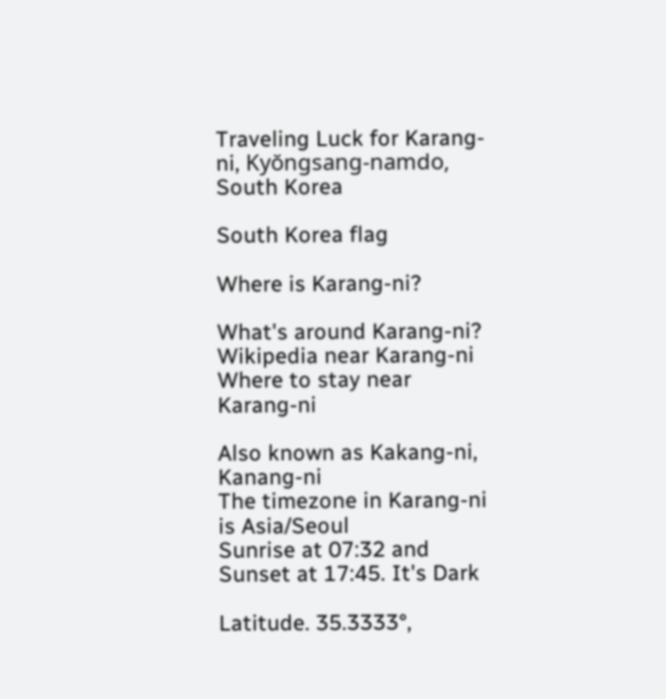Traveling Luck for Karang-ni, Kyŏngsang-namdo, South Korea

South Korea flag

Where is Karang-ni?

What's around Karang-ni?
Wikipedia near Karang-ni
Where to stay near Karang-ni

Also known as Kakang-ni, Kanang-ni
The timezone in Karang-ni is Asia/Seoul
Sunrise at 07:32 and Sunset at 17:45. It's Dark

Latitude. 35.3333°,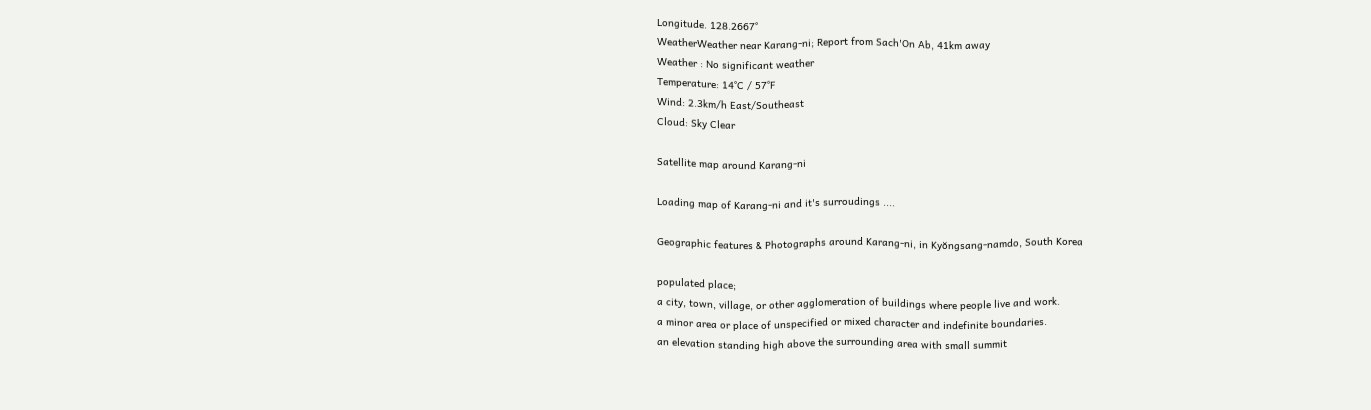Longitude. 128.2667°
WeatherWeather near Karang-ni; Report from Sach'On Ab, 41km away
Weather : No significant weather
Temperature: 14°C / 57°F
Wind: 2.3km/h East/Southeast
Cloud: Sky Clear

Satellite map around Karang-ni

Loading map of Karang-ni and it's surroudings ....

Geographic features & Photographs around Karang-ni, in Kyŏngsang-namdo, South Korea

populated place;
a city, town, village, or other agglomeration of buildings where people live and work.
a minor area or place of unspecified or mixed character and indefinite boundaries.
an elevation standing high above the surrounding area with small summit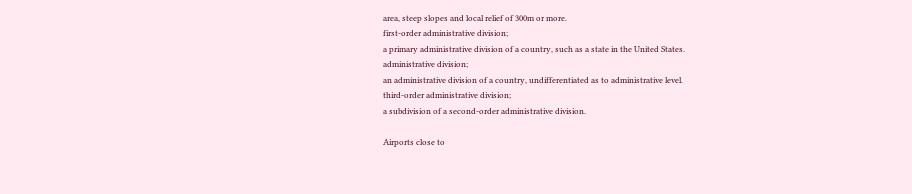area, steep slopes and local relief of 300m or more.
first-order administrative division;
a primary administrative division of a country, such as a state in the United States.
administrative division;
an administrative division of a country, undifferentiated as to administrative level.
third-order administrative division;
a subdivision of a second-order administrative division.

Airports close to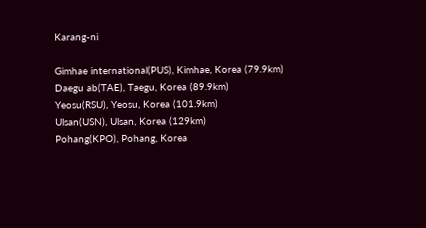Karang-ni

Gimhae international(PUS), Kimhae, Korea (79.9km)
Daegu ab(TAE), Taegu, Korea (89.9km)
Yeosu(RSU), Yeosu, Korea (101.9km)
Ulsan(USN), Ulsan, Korea (129km)
Pohang(KPO), Pohang, Korea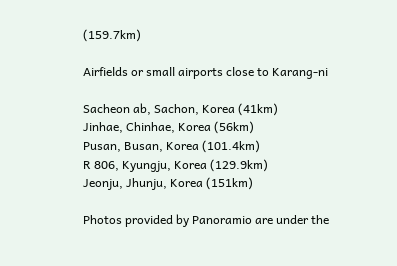(159.7km)

Airfields or small airports close to Karang-ni

Sacheon ab, Sachon, Korea (41km)
Jinhae, Chinhae, Korea (56km)
Pusan, Busan, Korea (101.4km)
R 806, Kyungju, Korea (129.9km)
Jeonju, Jhunju, Korea (151km)

Photos provided by Panoramio are under the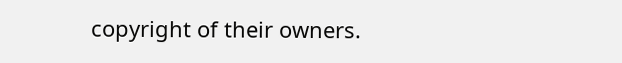copyright of their owners.